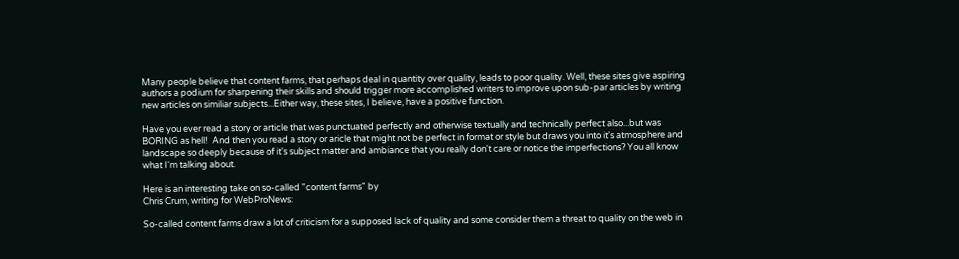Many people believe that content farms, that perhaps deal in quantity over quality, leads to poor quality. Well, these sites give aspiring authors a podium for sharpening their skills and should trigger more accomplished writers to improve upon sub-par articles by writing new articles on similiar subjects...Either way, these sites, I believe, have a positive function.

Have you ever read a story or article that was punctuated perfectly and otherwise textually and technically perfect also...but was BORING as hell!  And then you read a story or aricle that might not be perfect in format or style but draws you into it's atmosphere and landscape so deeply because of it's subject matter and ambiance that you really don't care or notice the imperfections? You all know what I'm talking about.

Here is an interesting take on so-called "content farms" by
Chris Crum, writing for WebProNews:

So-called content farms draw a lot of criticism for a supposed lack of quality and some consider them a threat to quality on the web in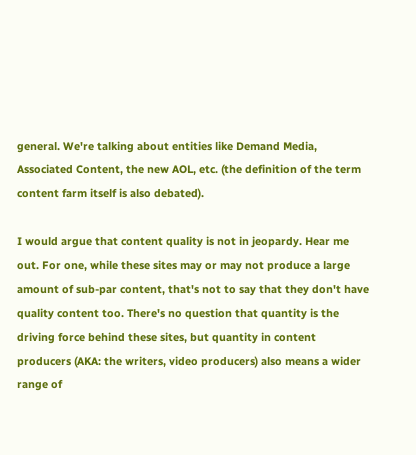general. We're talking about entities like Demand Media, Associated Content, the new AOL, etc. (the definition of the term content farm itself is also debated).

I would argue that content quality is not in jeopardy. Hear me out. For one, while these sites may or may not produce a large amount of sub-par content, that's not to say that they don't have quality content too. There's no question that quantity is the driving force behind these sites, but quantity in content producers (AKA: the writers, video producers) also means a wider range of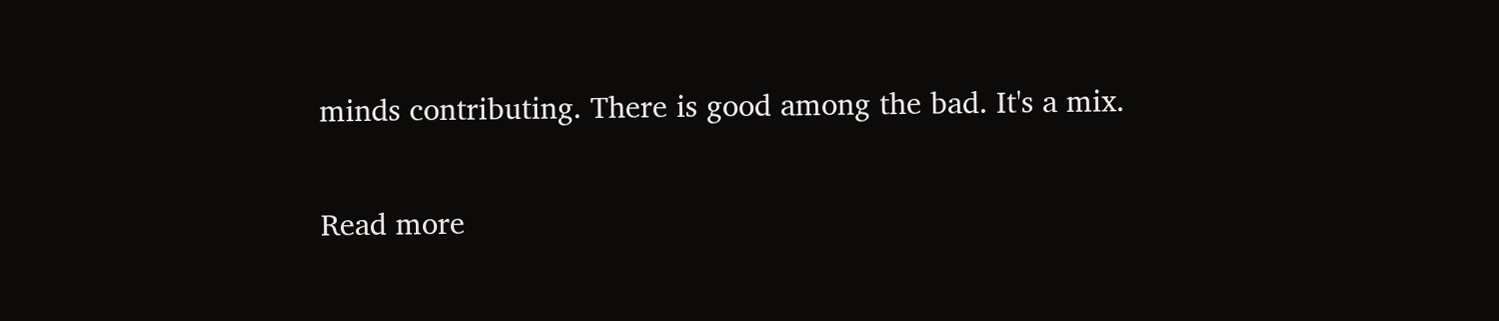minds contributing. There is good among the bad. It's a mix.

Read more